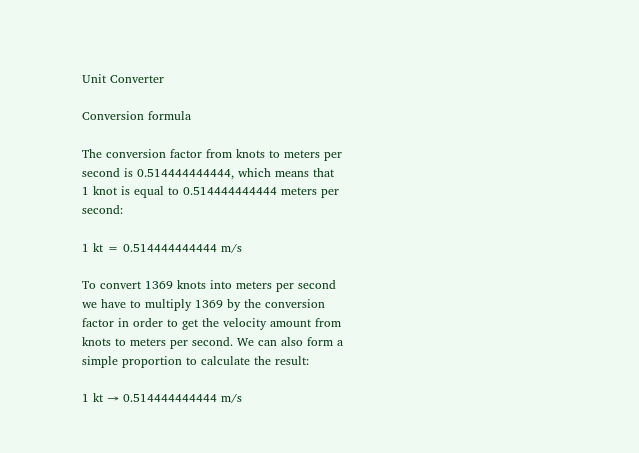Unit Converter

Conversion formula

The conversion factor from knots to meters per second is 0.514444444444, which means that 1 knot is equal to 0.514444444444 meters per second:

1 kt = 0.514444444444 m/s

To convert 1369 knots into meters per second we have to multiply 1369 by the conversion factor in order to get the velocity amount from knots to meters per second. We can also form a simple proportion to calculate the result:

1 kt → 0.514444444444 m/s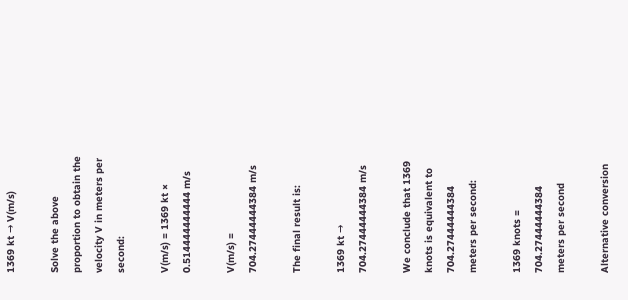1369 kt → V(m/s)

Solve the above proportion to obtain the velocity V in meters per second:

V(m/s) = 1369 kt × 0.514444444444 m/s

V(m/s) = 704.27444444384 m/s

The final result is:

1369 kt → 704.27444444384 m/s

We conclude that 1369 knots is equivalent to 704.27444444384 meters per second:

1369 knots = 704.27444444384 meters per second

Alternative conversion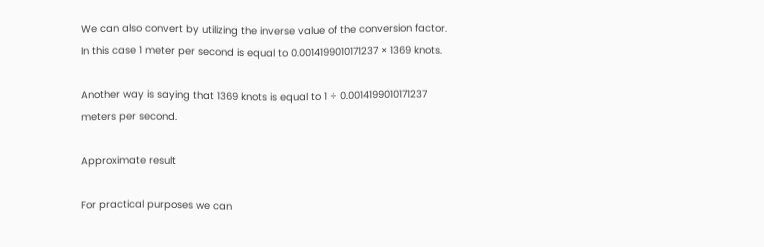We can also convert by utilizing the inverse value of the conversion factor. In this case 1 meter per second is equal to 0.0014199010171237 × 1369 knots.

Another way is saying that 1369 knots is equal to 1 ÷ 0.0014199010171237 meters per second.

Approximate result

For practical purposes we can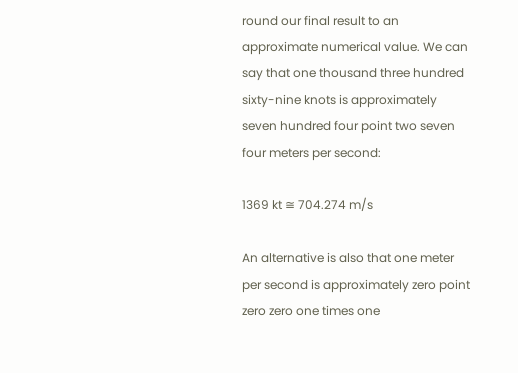round our final result to an approximate numerical value. We can say that one thousand three hundred sixty-nine knots is approximately seven hundred four point two seven four meters per second:

1369 kt ≅ 704.274 m/s

An alternative is also that one meter per second is approximately zero point zero zero one times one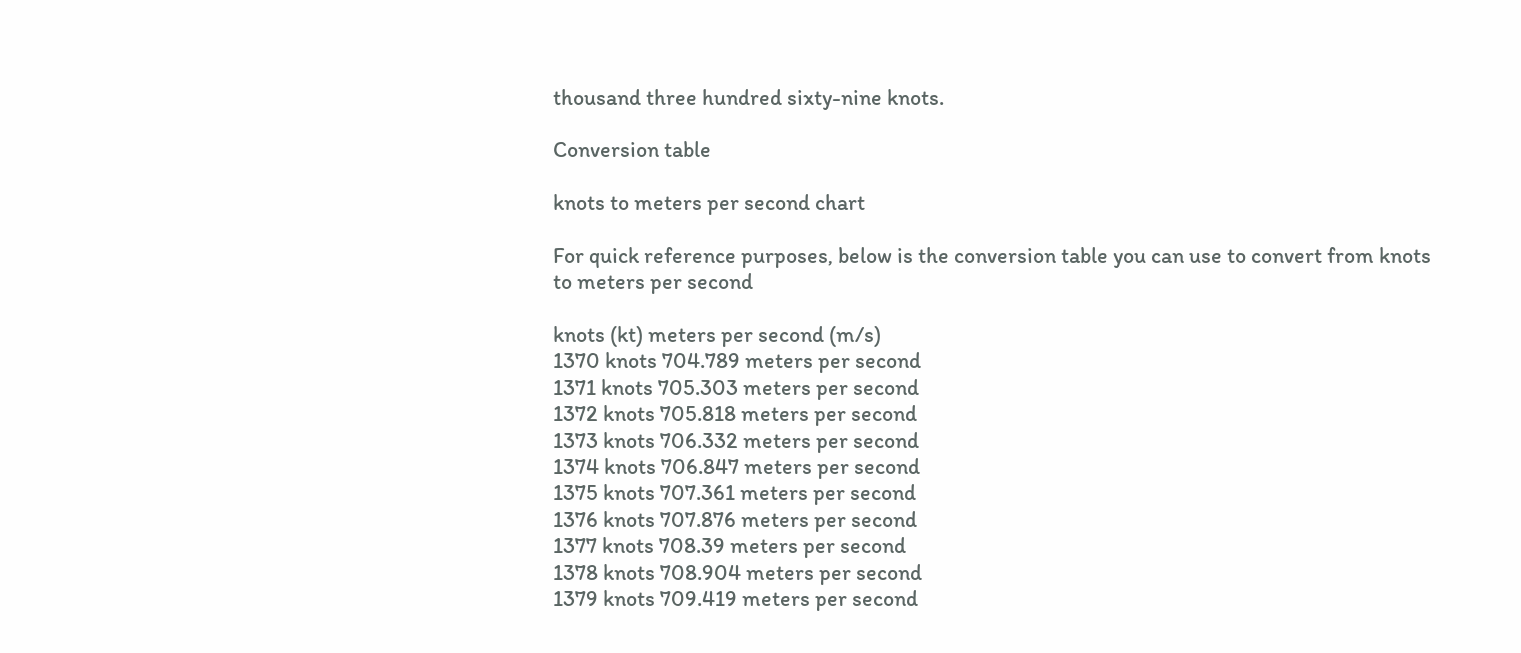thousand three hundred sixty-nine knots.

Conversion table

knots to meters per second chart

For quick reference purposes, below is the conversion table you can use to convert from knots to meters per second

knots (kt) meters per second (m/s)
1370 knots 704.789 meters per second
1371 knots 705.303 meters per second
1372 knots 705.818 meters per second
1373 knots 706.332 meters per second
1374 knots 706.847 meters per second
1375 knots 707.361 meters per second
1376 knots 707.876 meters per second
1377 knots 708.39 meters per second
1378 knots 708.904 meters per second
1379 knots 709.419 meters per second